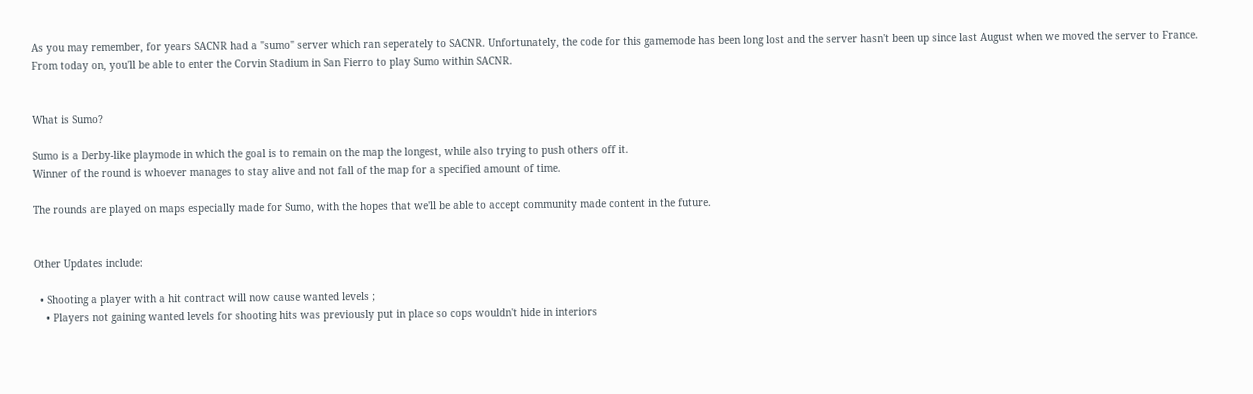As you may remember, for years SACNR had a "sumo" server which ran seperately to SACNR. Unfortunately, the code for this gamemode has been long lost and the server hasn't been up since last August when we moved the server to France. From today on, you'll be able to enter the Corvin Stadium in San Fierro to play Sumo within SACNR.


What is Sumo?

Sumo is a Derby-like playmode in which the goal is to remain on the map the longest, while also trying to push others off it.
Winner of the round is whoever manages to stay alive and not fall of the map for a specified amount of time.

The rounds are played on maps especially made for Sumo, with the hopes that we'll be able to accept community made content in the future.


Other Updates include:

  • Shooting a player with a hit contract will now cause wanted levels ;
    • Players not gaining wanted levels for shooting hits was previously put in place so cops wouldn't hide in interiors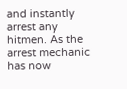and instantly arrest any hitmen. As the arrest mechanic has now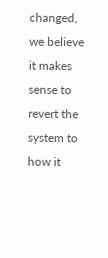changed, we believe it makes sense to revert the system to how it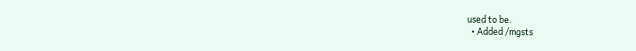used to be.
  • Added /mgsts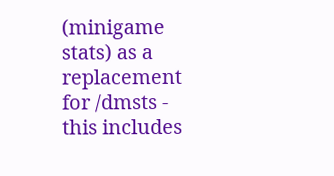(minigame stats) as a replacement for /dmsts - this includes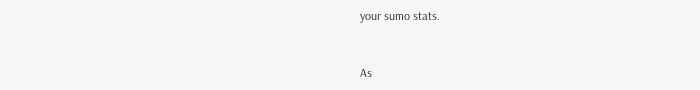your sumo stats.


As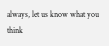always, let us know what you think